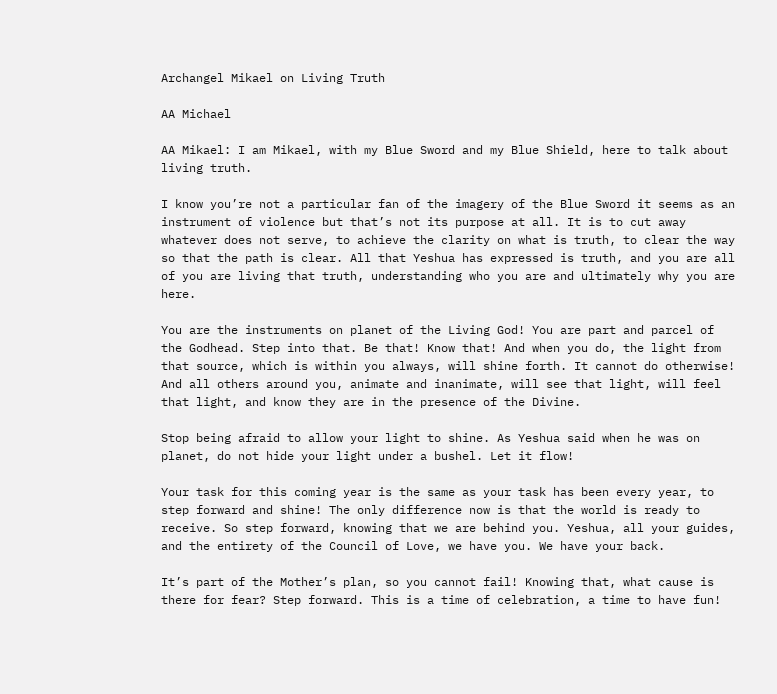Archangel Mikael on Living Truth

AA Michael

AA Mikael: I am Mikael, with my Blue Sword and my Blue Shield, here to talk about living truth.

I know you’re not a particular fan of the imagery of the Blue Sword it seems as an instrument of violence but that’s not its purpose at all. It is to cut away whatever does not serve, to achieve the clarity on what is truth, to clear the way so that the path is clear. All that Yeshua has expressed is truth, and you are all of you are living that truth, understanding who you are and ultimately why you are here.

You are the instruments on planet of the Living God! You are part and parcel of the Godhead. Step into that. Be that! Know that! And when you do, the light from that source, which is within you always, will shine forth. It cannot do otherwise! And all others around you, animate and inanimate, will see that light, will feel that light, and know they are in the presence of the Divine.

Stop being afraid to allow your light to shine. As Yeshua said when he was on planet, do not hide your light under a bushel. Let it flow!

Your task for this coming year is the same as your task has been every year, to step forward and shine! The only difference now is that the world is ready to receive. So step forward, knowing that we are behind you. Yeshua, all your guides, and the entirety of the Council of Love, we have you. We have your back.

It’s part of the Mother’s plan, so you cannot fail! Knowing that, what cause is there for fear? Step forward. This is a time of celebration, a time to have fun!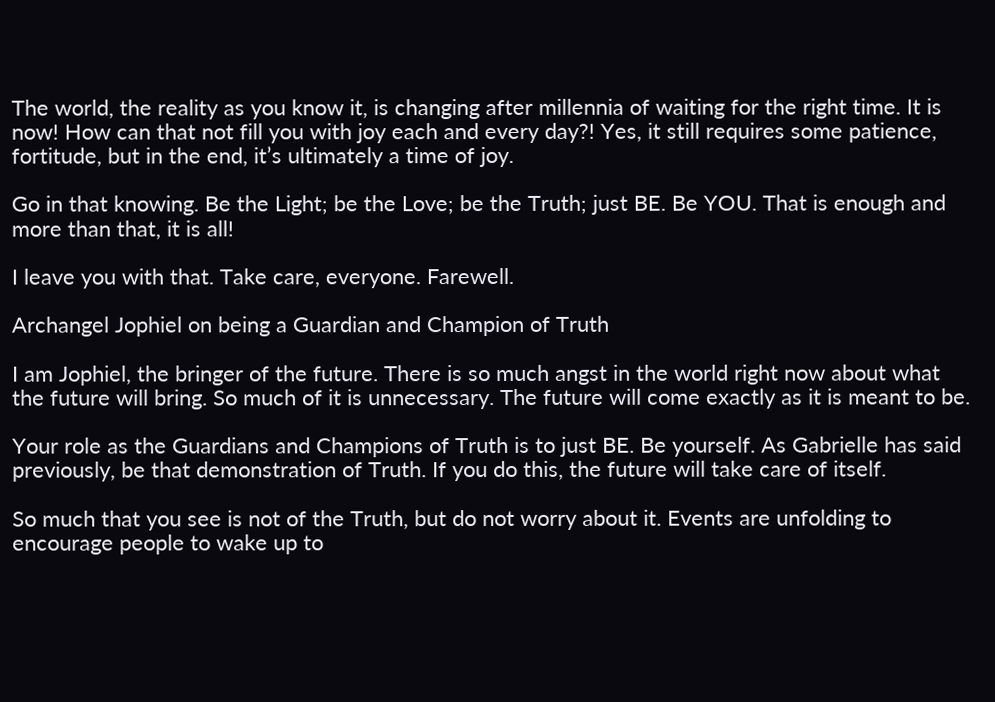The world, the reality as you know it, is changing after millennia of waiting for the right time. It is now! How can that not fill you with joy each and every day?! Yes, it still requires some patience, fortitude, but in the end, it’s ultimately a time of joy.

Go in that knowing. Be the Light; be the Love; be the Truth; just BE. Be YOU. That is enough and more than that, it is all!

I leave you with that. Take care, everyone. Farewell.

Archangel Jophiel on being a Guardian and Champion of Truth

I am Jophiel, the bringer of the future. There is so much angst in the world right now about what the future will bring. So much of it is unnecessary. The future will come exactly as it is meant to be.

Your role as the Guardians and Champions of Truth is to just BE. Be yourself. As Gabrielle has said previously, be that demonstration of Truth. If you do this, the future will take care of itself.

So much that you see is not of the Truth, but do not worry about it. Events are unfolding to encourage people to wake up to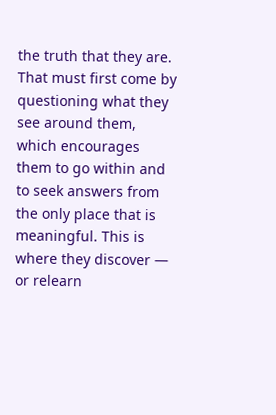the truth that they are. That must first come by questioning what they see around them, which encourages them to go within and to seek answers from the only place that is meaningful. This is where they discover — or relearn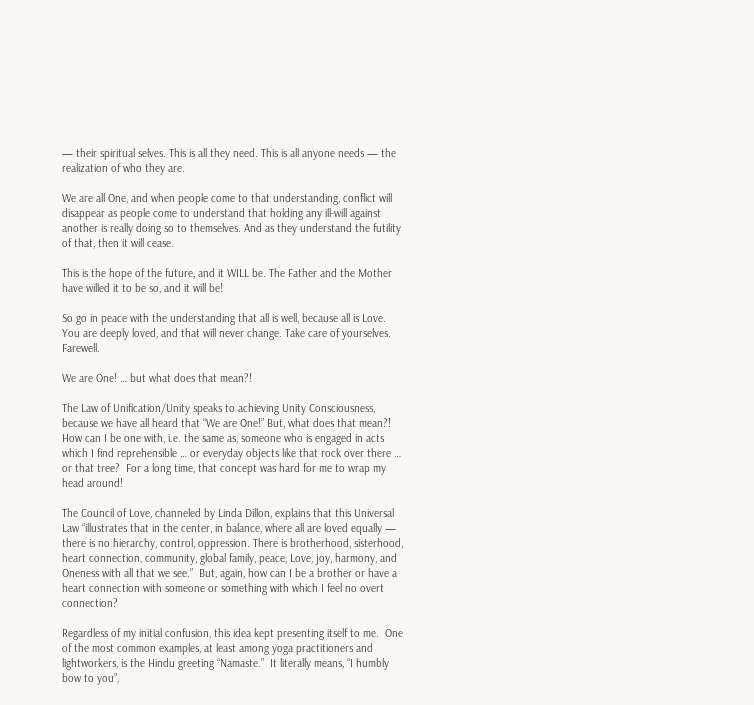— their spiritual selves. This is all they need. This is all anyone needs — the realization of who they are.

We are all One, and when people come to that understanding, conflict will disappear as people come to understand that holding any ill-will against another is really doing so to themselves. And as they understand the futility of that, then it will cease.

This is the hope of the future, and it WILL be. The Father and the Mother have willed it to be so, and it will be!

So go in peace with the understanding that all is well, because all is Love. You are deeply loved, and that will never change. Take care of yourselves. Farewell.

We are One! … but what does that mean?!

The Law of Unification/Unity speaks to achieving Unity Consciousness, because we have all heard that “We are One!” But, what does that mean?!  How can I be one with, i.e. the same as, someone who is engaged in acts which I find reprehensible … or everyday objects like that rock over there … or that tree?  For a long time, that concept was hard for me to wrap my head around!

The Council of Love, channeled by Linda Dillon, explains that this Universal Law “illustrates that in the center, in balance, where all are loved equally — there is no hierarchy, control, oppression. There is brotherhood, sisterhood, heart connection, community, global family, peace, Love, joy, harmony, and Oneness with all that we see.”  But, again, how can I be a brother or have a heart connection with someone or something with which I feel no overt connection?

Regardless of my initial confusion, this idea kept presenting itself to me.  One of the most common examples, at least among yoga practitioners and lightworkers, is the Hindu greeting “Namaste.”  It literally means, “I humbly bow to you”,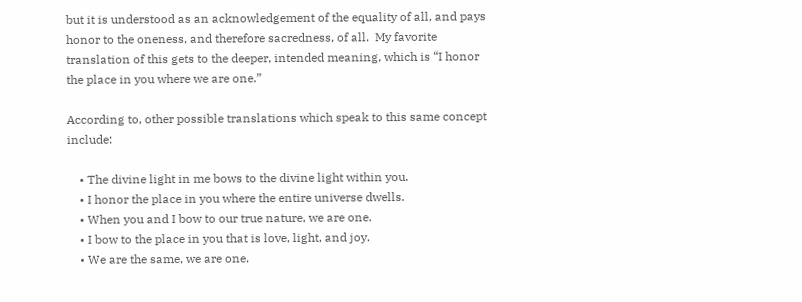but it is understood as an acknowledgement of the equality of all, and pays honor to the oneness, and therefore sacredness, of all.  My favorite translation of this gets to the deeper, intended meaning, which is “I honor the place in you where we are one.”

According to, other possible translations which speak to this same concept include:

    • The divine light in me bows to the divine light within you.
    • I honor the place in you where the entire universe dwells.
    • When you and I bow to our true nature, we are one.
    • I bow to the place in you that is love, light, and joy.
    • We are the same, we are one.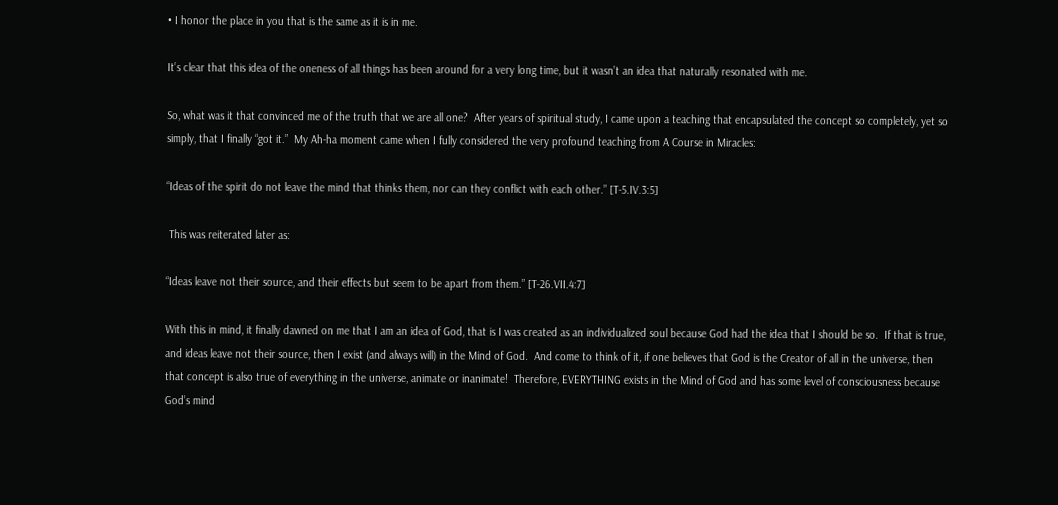• I honor the place in you that is the same as it is in me.

It’s clear that this idea of the oneness of all things has been around for a very long time, but it wasn’t an idea that naturally resonated with me.

So, what was it that convinced me of the truth that we are all one?  After years of spiritual study, I came upon a teaching that encapsulated the concept so completely, yet so simply, that I finally “got it.”  My Ah-ha moment came when I fully considered the very profound teaching from A Course in Miracles:

“Ideas of the spirit do not leave the mind that thinks them, nor can they conflict with each other.” [T-5.IV.3:5]

 This was reiterated later as:

“Ideas leave not their source, and their effects but seem to be apart from them.” [T-26.VII.4:7]

With this in mind, it finally dawned on me that I am an idea of God, that is I was created as an individualized soul because God had the idea that I should be so.  If that is true, and ideas leave not their source, then I exist (and always will) in the Mind of God.  And come to think of it, if one believes that God is the Creator of all in the universe, then that concept is also true of everything in the universe, animate or inanimate!  Therefore, EVERYTHING exists in the Mind of God and has some level of consciousness because God’s mind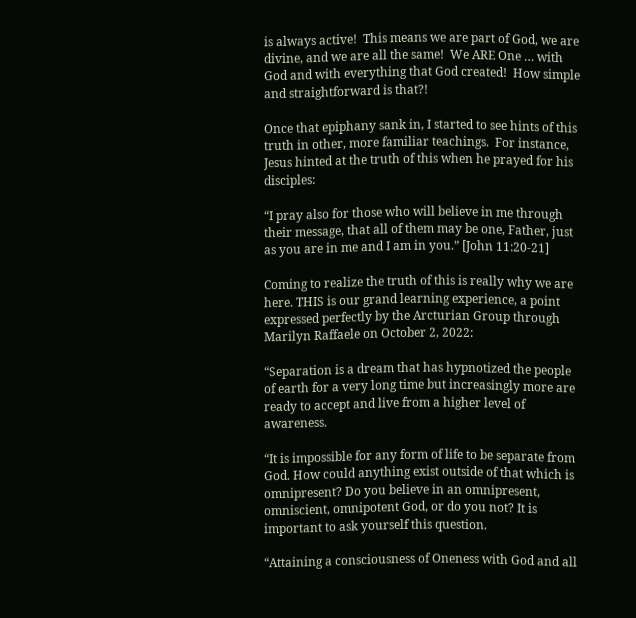is always active!  This means we are part of God, we are divine, and we are all the same!  We ARE One … with God and with everything that God created!  How simple and straightforward is that?!

Once that epiphany sank in, I started to see hints of this truth in other, more familiar teachings.  For instance, Jesus hinted at the truth of this when he prayed for his disciples:

“I pray also for those who will believe in me through their message, that all of them may be one, Father, just as you are in me and I am in you.” [John 11:20-21]

Coming to realize the truth of this is really why we are here. THIS is our grand learning experience, a point expressed perfectly by the Arcturian Group through Marilyn Raffaele on October 2, 2022:

“Separation is a dream that has hypnotized the people of earth for a very long time but increasingly more are ready to accept and live from a higher level of awareness.

“It is impossible for any form of life to be separate from God. How could anything exist outside of that which is omnipresent? Do you believe in an omnipresent, omniscient, omnipotent God, or do you not? It is important to ask yourself this question.

“Attaining a consciousness of Oneness with God and all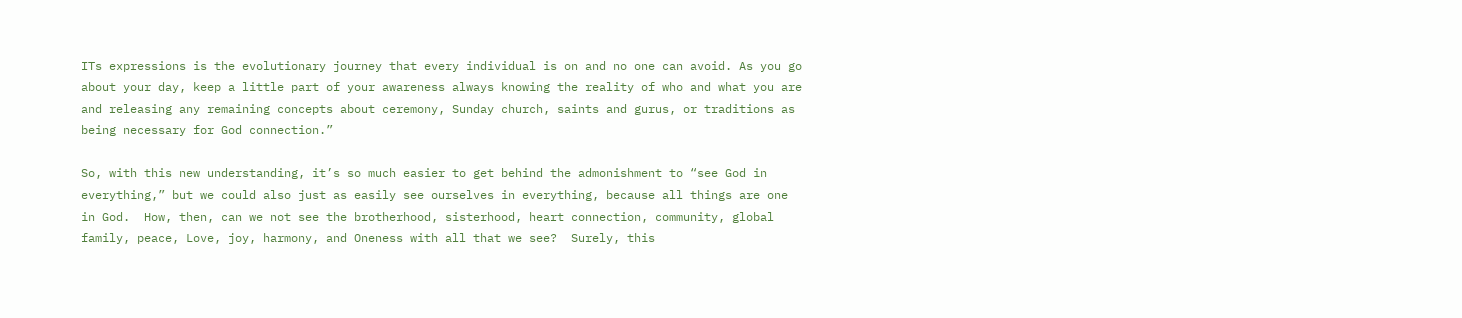ITs expressions is the evolutionary journey that every individual is on and no one can avoid. As you go about your day, keep a little part of your awareness always knowing the reality of who and what you are and releasing any remaining concepts about ceremony, Sunday church, saints and gurus, or traditions as being necessary for God connection.”

So, with this new understanding, it’s so much easier to get behind the admonishment to “see God in everything,” but we could also just as easily see ourselves in everything, because all things are one in God.  How, then, can we not see the brotherhood, sisterhood, heart connection, community, global family, peace, Love, joy, harmony, and Oneness with all that we see?  Surely, this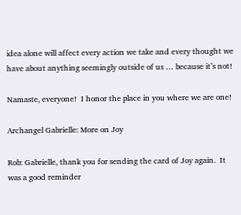idea alone will affect every action we take and every thought we have about anything seemingly outside of us … because it’s not!

Namaste, everyone!  I honor the place in you where we are one!

Archangel Gabrielle: More on Joy

Rob: Gabrielle, thank you for sending the card of Joy again.  It was a good reminder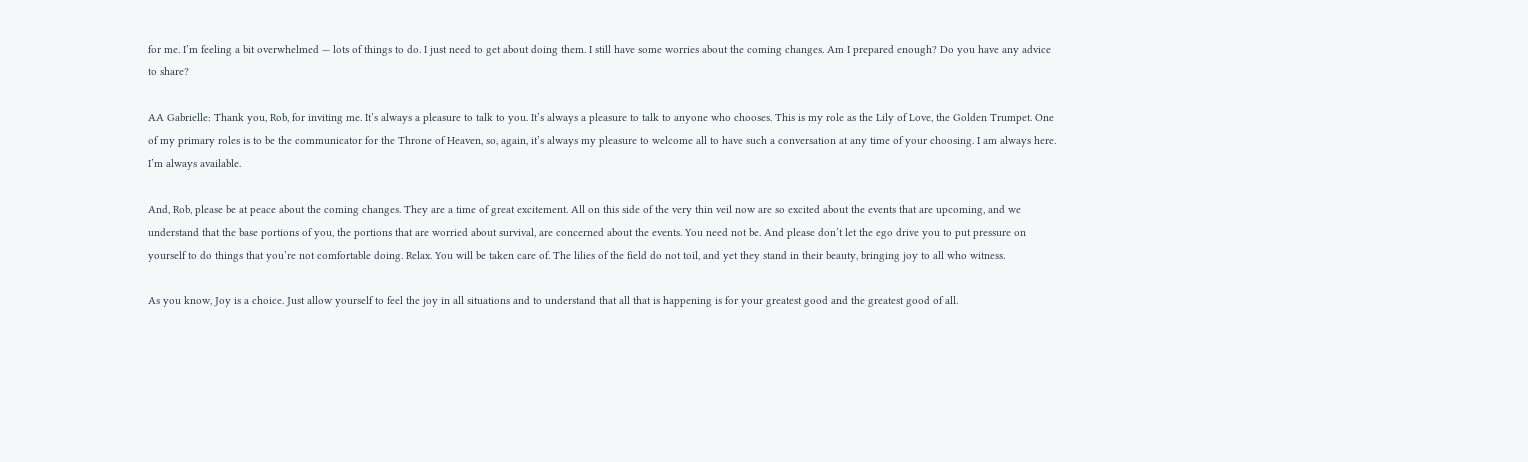for me. I’m feeling a bit overwhelmed — lots of things to do. I just need to get about doing them. I still have some worries about the coming changes. Am I prepared enough? Do you have any advice to share?

AA Gabrielle: Thank you, Rob, for inviting me. It’s always a pleasure to talk to you. It’s always a pleasure to talk to anyone who chooses. This is my role as the Lily of Love, the Golden Trumpet. One of my primary roles is to be the communicator for the Throne of Heaven, so, again, it’s always my pleasure to welcome all to have such a conversation at any time of your choosing. I am always here. I’m always available.

And, Rob, please be at peace about the coming changes. They are a time of great excitement. All on this side of the very thin veil now are so excited about the events that are upcoming, and we understand that the base portions of you, the portions that are worried about survival, are concerned about the events. You need not be. And please don’t let the ego drive you to put pressure on yourself to do things that you’re not comfortable doing. Relax. You will be taken care of. The lilies of the field do not toil, and yet they stand in their beauty, bringing joy to all who witness.

As you know, Joy is a choice. Just allow yourself to feel the joy in all situations and to understand that all that is happening is for your greatest good and the greatest good of all.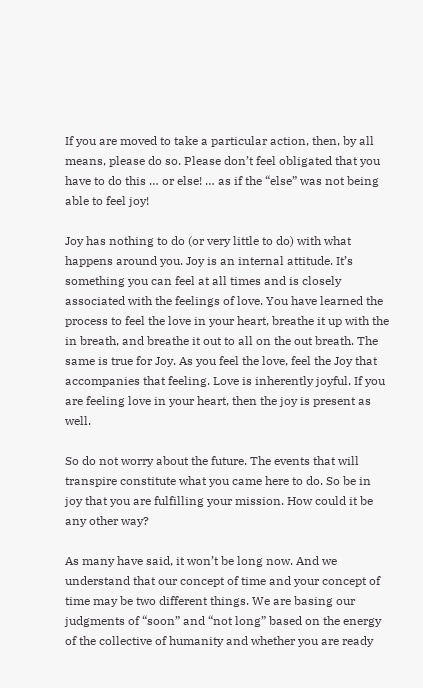If you are moved to take a particular action, then, by all means, please do so. Please don’t feel obligated that you have to do this … or else! … as if the “else” was not being able to feel joy!

Joy has nothing to do (or very little to do) with what happens around you. Joy is an internal attitude. It’s something you can feel at all times and is closely associated with the feelings of love. You have learned the process to feel the love in your heart, breathe it up with the in breath, and breathe it out to all on the out breath. The same is true for Joy. As you feel the love, feel the Joy that accompanies that feeling. Love is inherently joyful. If you are feeling love in your heart, then the joy is present as well.

So do not worry about the future. The events that will transpire constitute what you came here to do. So be in joy that you are fulfilling your mission. How could it be any other way?

As many have said, it won’t be long now. And we understand that our concept of time and your concept of time may be two different things. We are basing our judgments of “soon” and “not long” based on the energy of the collective of humanity and whether you are ready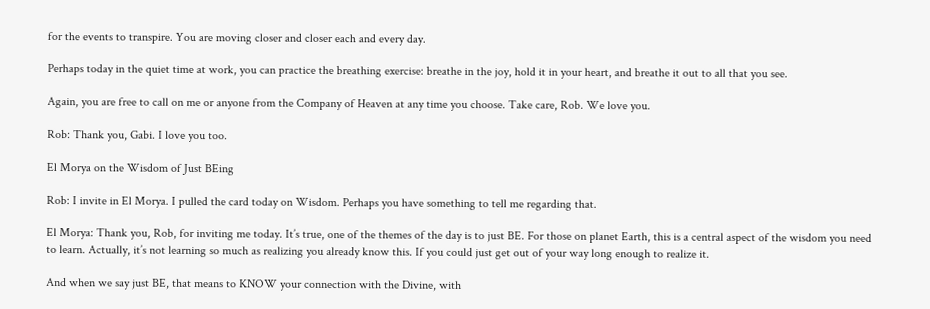for the events to transpire. You are moving closer and closer each and every day.

Perhaps today in the quiet time at work, you can practice the breathing exercise: breathe in the joy, hold it in your heart, and breathe it out to all that you see.

Again, you are free to call on me or anyone from the Company of Heaven at any time you choose. Take care, Rob. We love you.

Rob: Thank you, Gabi. I love you too.

El Morya on the Wisdom of Just BEing

Rob: I invite in El Morya. I pulled the card today on Wisdom. Perhaps you have something to tell me regarding that.

El Morya: Thank you, Rob, for inviting me today. It’s true, one of the themes of the day is to just BE. For those on planet Earth, this is a central aspect of the wisdom you need to learn. Actually, it’s not learning so much as realizing you already know this. If you could just get out of your way long enough to realize it.

And when we say just BE, that means to KNOW your connection with the Divine, with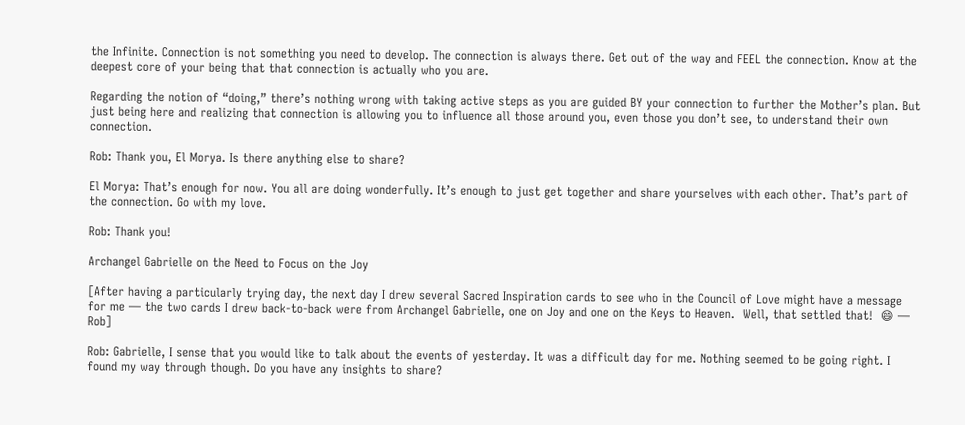the Infinite. Connection is not something you need to develop. The connection is always there. Get out of the way and FEEL the connection. Know at the deepest core of your being that that connection is actually who you are.

Regarding the notion of “doing,” there’s nothing wrong with taking active steps as you are guided BY your connection to further the Mother’s plan. But just being here and realizing that connection is allowing you to influence all those around you, even those you don’t see, to understand their own connection.

Rob: Thank you, El Morya. Is there anything else to share?

El Morya: That’s enough for now. You all are doing wonderfully. It’s enough to just get together and share yourselves with each other. That’s part of the connection. Go with my love.

Rob: Thank you!

Archangel Gabrielle on the Need to Focus on the Joy

[After having a particularly trying day, the next day I drew several Sacred Inspiration cards to see who in the Council of Love might have a message for me — the two cards I drew back-to-back were from Archangel Gabrielle, one on Joy and one on the Keys to Heaven.  Well, that settled that!  😄 — Rob]

Rob: Gabrielle, I sense that you would like to talk about the events of yesterday. It was a difficult day for me. Nothing seemed to be going right. I found my way through though. Do you have any insights to share?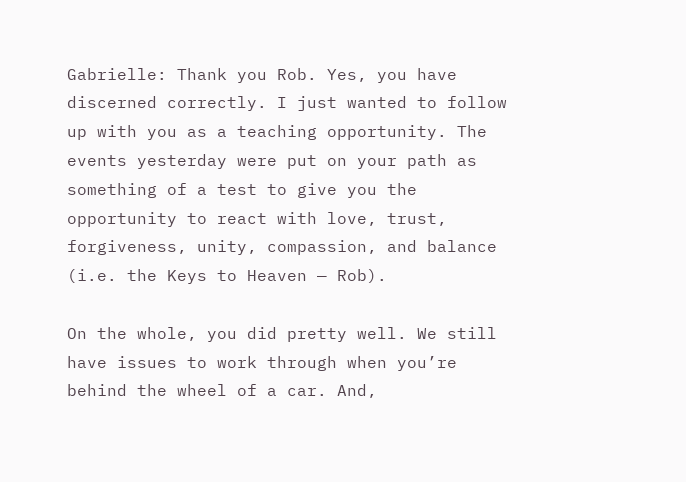Gabrielle: Thank you Rob. Yes, you have discerned correctly. I just wanted to follow up with you as a teaching opportunity. The events yesterday were put on your path as something of a test to give you the opportunity to react with love, trust, forgiveness, unity, compassion, and balance (i.e. the Keys to Heaven — Rob).

On the whole, you did pretty well. We still have issues to work through when you’re behind the wheel of a car. And,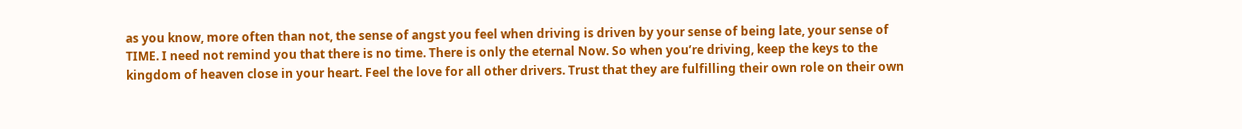as you know, more often than not, the sense of angst you feel when driving is driven by your sense of being late, your sense of TIME. I need not remind you that there is no time. There is only the eternal Now. So when you’re driving, keep the keys to the kingdom of heaven close in your heart. Feel the love for all other drivers. Trust that they are fulfilling their own role on their own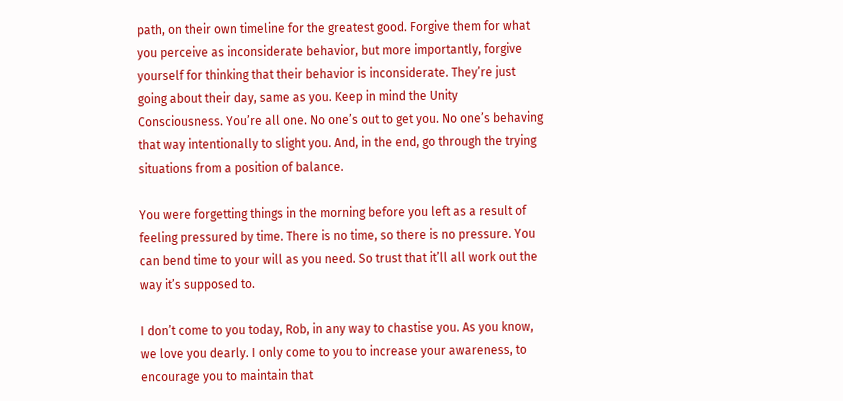path, on their own timeline for the greatest good. Forgive them for what you perceive as inconsiderate behavior, but more importantly, forgive yourself for thinking that their behavior is inconsiderate. They’re just going about their day, same as you. Keep in mind the Unity Consciousness. You’re all one. No one’s out to get you. No one’s behaving that way intentionally to slight you. And, in the end, go through the trying situations from a position of balance.

You were forgetting things in the morning before you left as a result of feeling pressured by time. There is no time, so there is no pressure. You can bend time to your will as you need. So trust that it’ll all work out the way it’s supposed to.

I don’t come to you today, Rob, in any way to chastise you. As you know, we love you dearly. I only come to you to increase your awareness, to encourage you to maintain that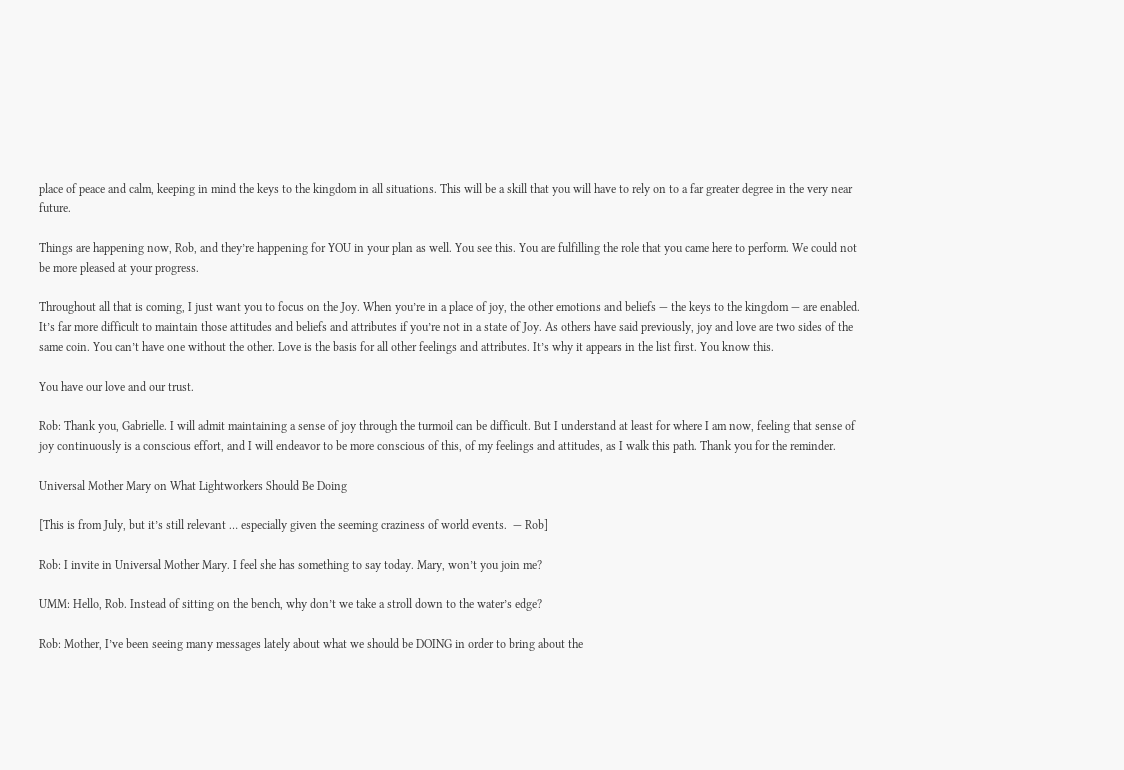place of peace and calm, keeping in mind the keys to the kingdom in all situations. This will be a skill that you will have to rely on to a far greater degree in the very near future.

Things are happening now, Rob, and they’re happening for YOU in your plan as well. You see this. You are fulfilling the role that you came here to perform. We could not be more pleased at your progress.

Throughout all that is coming, I just want you to focus on the Joy. When you’re in a place of joy, the other emotions and beliefs — the keys to the kingdom — are enabled. It’s far more difficult to maintain those attitudes and beliefs and attributes if you’re not in a state of Joy. As others have said previously, joy and love are two sides of the same coin. You can’t have one without the other. Love is the basis for all other feelings and attributes. It’s why it appears in the list first. You know this.

You have our love and our trust.

Rob: Thank you, Gabrielle. I will admit maintaining a sense of joy through the turmoil can be difficult. But I understand at least for where I am now, feeling that sense of joy continuously is a conscious effort, and I will endeavor to be more conscious of this, of my feelings and attitudes, as I walk this path. Thank you for the reminder.

Universal Mother Mary on What Lightworkers Should Be Doing

[This is from July, but it’s still relevant … especially given the seeming craziness of world events.  — Rob]

Rob: I invite in Universal Mother Mary. I feel she has something to say today. Mary, won’t you join me?

UMM: Hello, Rob. Instead of sitting on the bench, why don’t we take a stroll down to the water’s edge?

Rob: Mother, I’ve been seeing many messages lately about what we should be DOING in order to bring about the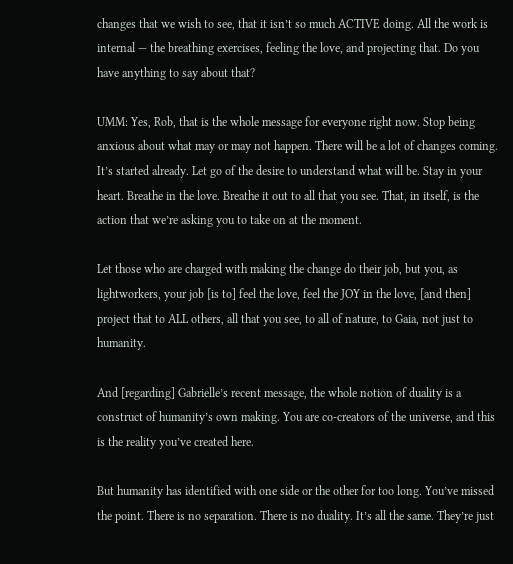changes that we wish to see, that it isn’t so much ACTIVE doing. All the work is internal — the breathing exercises, feeling the love, and projecting that. Do you have anything to say about that?

UMM: Yes, Rob, that is the whole message for everyone right now. Stop being anxious about what may or may not happen. There will be a lot of changes coming. It’s started already. Let go of the desire to understand what will be. Stay in your heart. Breathe in the love. Breathe it out to all that you see. That, in itself, is the action that we’re asking you to take on at the moment.

Let those who are charged with making the change do their job, but you, as lightworkers, your job [is to] feel the love, feel the JOY in the love, [and then] project that to ALL others, all that you see, to all of nature, to Gaia, not just to humanity.

And [regarding] Gabrielle’s recent message, the whole notion of duality is a construct of humanity’s own making. You are co-creators of the universe, and this is the reality you’ve created here.

But humanity has identified with one side or the other for too long. You’ve missed the point. There is no separation. There is no duality. It’s all the same. They’re just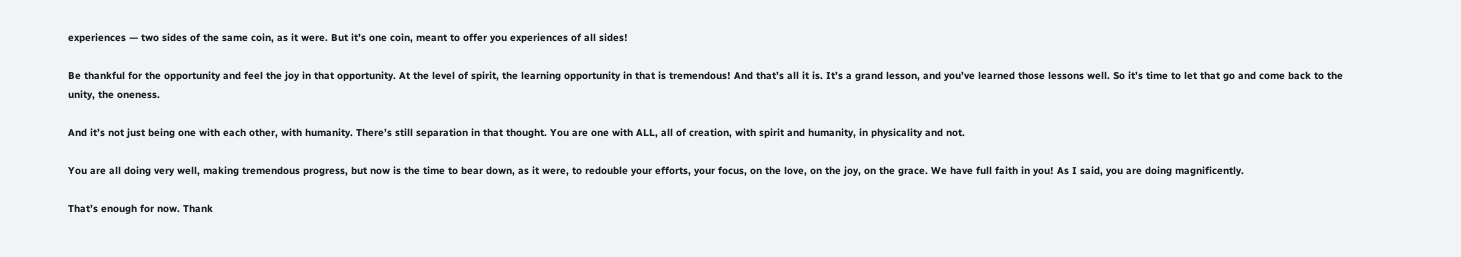experiences — two sides of the same coin, as it were. But it’s one coin, meant to offer you experiences of all sides!

Be thankful for the opportunity and feel the joy in that opportunity. At the level of spirit, the learning opportunity in that is tremendous! And that’s all it is. It’s a grand lesson, and you’ve learned those lessons well. So it’s time to let that go and come back to the unity, the oneness.

And it’s not just being one with each other, with humanity. There’s still separation in that thought. You are one with ALL, all of creation, with spirit and humanity, in physicality and not.

You are all doing very well, making tremendous progress, but now is the time to bear down, as it were, to redouble your efforts, your focus, on the love, on the joy, on the grace. We have full faith in you! As I said, you are doing magnificently.

That’s enough for now. Thank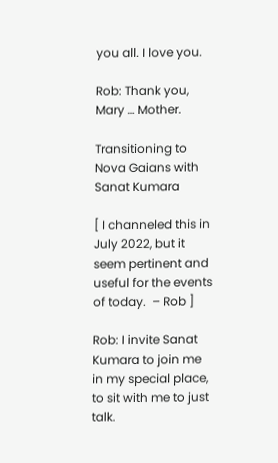you all. I love you.

Rob: Thank you, Mary … Mother.

Transitioning to Nova Gaians with Sanat Kumara

[ I channeled this in July 2022, but it seem pertinent and useful for the events of today.  – Rob ]

Rob: I invite Sanat Kumara to join me in my special place, to sit with me to just talk.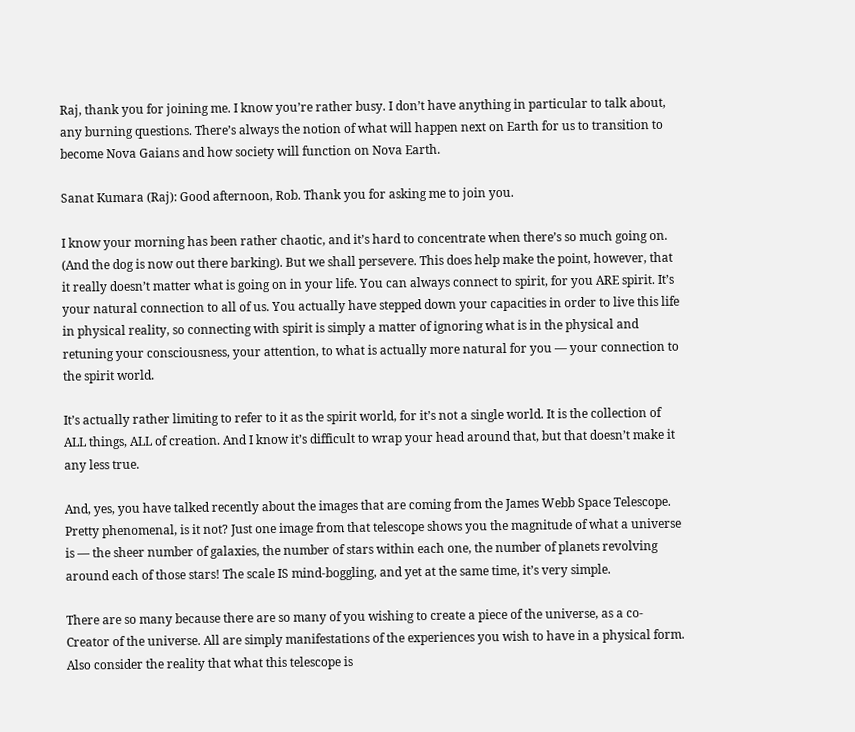Raj, thank you for joining me. I know you’re rather busy. I don’t have anything in particular to talk about, any burning questions. There’s always the notion of what will happen next on Earth for us to transition to become Nova Gaians and how society will function on Nova Earth.

Sanat Kumara (Raj): Good afternoon, Rob. Thank you for asking me to join you.

I know your morning has been rather chaotic, and it’s hard to concentrate when there’s so much going on. (And the dog is now out there barking). But we shall persevere. This does help make the point, however, that it really doesn’t matter what is going on in your life. You can always connect to spirit, for you ARE spirit. It’s your natural connection to all of us. You actually have stepped down your capacities in order to live this life in physical reality, so connecting with spirit is simply a matter of ignoring what is in the physical and retuning your consciousness, your attention, to what is actually more natural for you — your connection to the spirit world.

It’s actually rather limiting to refer to it as the spirit world, for it’s not a single world. It is the collection of ALL things, ALL of creation. And I know it’s difficult to wrap your head around that, but that doesn’t make it any less true.

And, yes, you have talked recently about the images that are coming from the James Webb Space Telescope. Pretty phenomenal, is it not? Just one image from that telescope shows you the magnitude of what a universe is — the sheer number of galaxies, the number of stars within each one, the number of planets revolving around each of those stars! The scale IS mind-boggling, and yet at the same time, it’s very simple.

There are so many because there are so many of you wishing to create a piece of the universe, as a co-Creator of the universe. All are simply manifestations of the experiences you wish to have in a physical form. Also consider the reality that what this telescope is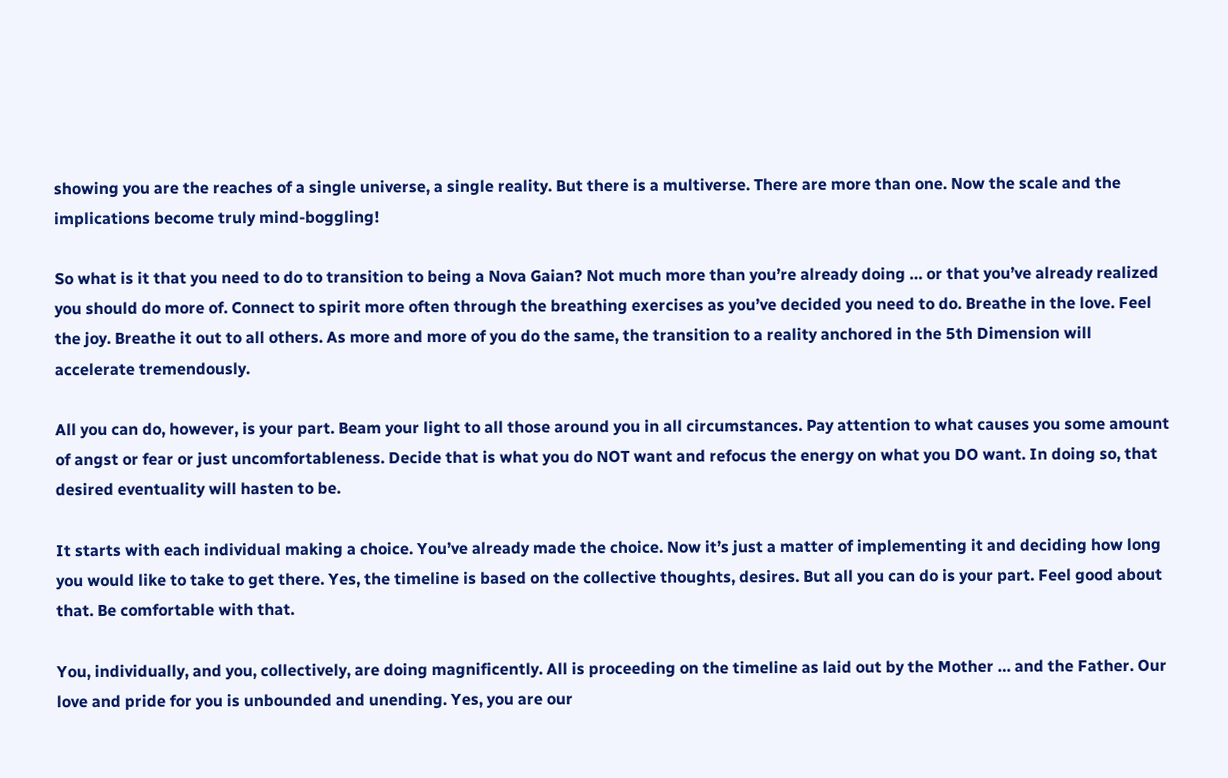showing you are the reaches of a single universe, a single reality. But there is a multiverse. There are more than one. Now the scale and the implications become truly mind-boggling!

So what is it that you need to do to transition to being a Nova Gaian? Not much more than you’re already doing … or that you’ve already realized you should do more of. Connect to spirit more often through the breathing exercises as you’ve decided you need to do. Breathe in the love. Feel the joy. Breathe it out to all others. As more and more of you do the same, the transition to a reality anchored in the 5th Dimension will accelerate tremendously.

All you can do, however, is your part. Beam your light to all those around you in all circumstances. Pay attention to what causes you some amount of angst or fear or just uncomfortableness. Decide that is what you do NOT want and refocus the energy on what you DO want. In doing so, that desired eventuality will hasten to be.

It starts with each individual making a choice. You’ve already made the choice. Now it’s just a matter of implementing it and deciding how long you would like to take to get there. Yes, the timeline is based on the collective thoughts, desires. But all you can do is your part. Feel good about that. Be comfortable with that.

You, individually, and you, collectively, are doing magnificently. All is proceeding on the timeline as laid out by the Mother … and the Father. Our love and pride for you is unbounded and unending. Yes, you are our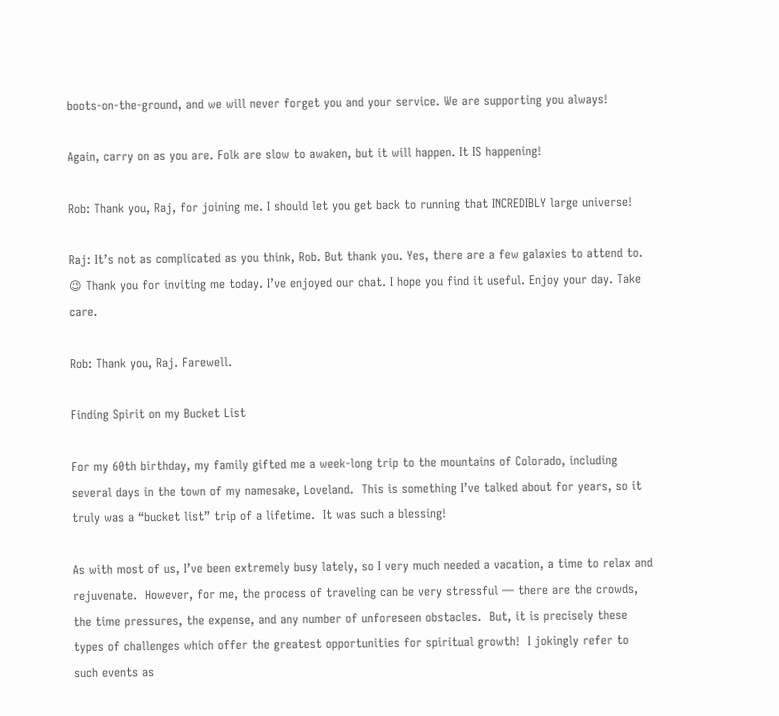boots-on-the-ground, and we will never forget you and your service. We are supporting you always!

Again, carry on as you are. Folk are slow to awaken, but it will happen. It IS happening!

Rob: Thank you, Raj, for joining me. I should let you get back to running that INCREDIBLY large universe!

Raj: It’s not as complicated as you think, Rob. But thank you. Yes, there are a few galaxies to attend to. 😉 Thank you for inviting me today. I’ve enjoyed our chat. I hope you find it useful. Enjoy your day. Take care.

Rob: Thank you, Raj. Farewell.

Finding Spirit on my Bucket List

For my 60th birthday, my family gifted me a week-long trip to the mountains of Colorado, including several days in the town of my namesake, Loveland.  This is something I’ve talked about for years, so it truly was a “bucket list” trip of a lifetime.  It was such a blessing!

As with most of us, I’ve been extremely busy lately, so I very much needed a vacation, a time to relax and rejuvenate.  However, for me, the process of traveling can be very stressful — there are the crowds, the time pressures, the expense, and any number of unforeseen obstacles.  But, it is precisely these types of challenges which offer the greatest opportunities for spiritual growth!  I jokingly refer to such events as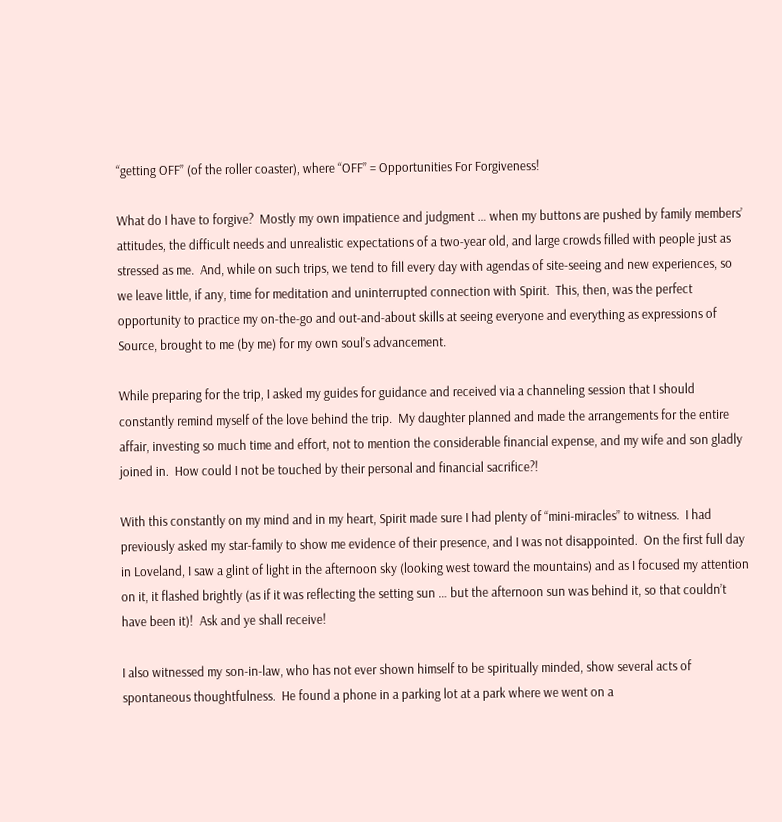“getting OFF” (of the roller coaster), where “OFF” = Opportunities For Forgiveness!

What do I have to forgive?  Mostly my own impatience and judgment … when my buttons are pushed by family members’ attitudes, the difficult needs and unrealistic expectations of a two-year old, and large crowds filled with people just as stressed as me.  And, while on such trips, we tend to fill every day with agendas of site-seeing and new experiences, so we leave little, if any, time for meditation and uninterrupted connection with Spirit.  This, then, was the perfect opportunity to practice my on-the-go and out-and-about skills at seeing everyone and everything as expressions of Source, brought to me (by me) for my own soul’s advancement.

While preparing for the trip, I asked my guides for guidance and received via a channeling session that I should constantly remind myself of the love behind the trip.  My daughter planned and made the arrangements for the entire affair, investing so much time and effort, not to mention the considerable financial expense, and my wife and son gladly joined in.  How could I not be touched by their personal and financial sacrifice?!

With this constantly on my mind and in my heart, Spirit made sure I had plenty of “mini-miracles” to witness.  I had previously asked my star-family to show me evidence of their presence, and I was not disappointed.  On the first full day in Loveland, I saw a glint of light in the afternoon sky (looking west toward the mountains) and as I focused my attention on it, it flashed brightly (as if it was reflecting the setting sun … but the afternoon sun was behind it, so that couldn’t have been it)!  Ask and ye shall receive!

I also witnessed my son-in-law, who has not ever shown himself to be spiritually minded, show several acts of spontaneous thoughtfulness.  He found a phone in a parking lot at a park where we went on a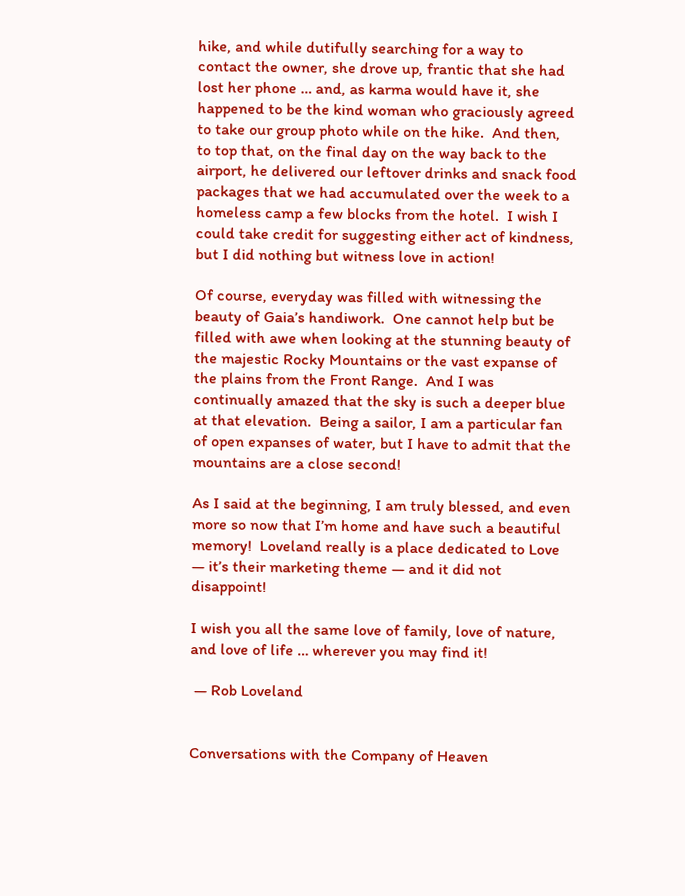hike, and while dutifully searching for a way to contact the owner, she drove up, frantic that she had lost her phone … and, as karma would have it, she happened to be the kind woman who graciously agreed to take our group photo while on the hike.  And then, to top that, on the final day on the way back to the airport, he delivered our leftover drinks and snack food packages that we had accumulated over the week to a homeless camp a few blocks from the hotel.  I wish I could take credit for suggesting either act of kindness, but I did nothing but witness love in action!

Of course, everyday was filled with witnessing the beauty of Gaia’s handiwork.  One cannot help but be filled with awe when looking at the stunning beauty of the majestic Rocky Mountains or the vast expanse of the plains from the Front Range.  And I was continually amazed that the sky is such a deeper blue at that elevation.  Being a sailor, I am a particular fan of open expanses of water, but I have to admit that the mountains are a close second!

As I said at the beginning, I am truly blessed, and even more so now that I’m home and have such a beautiful memory!  Loveland really is a place dedicated to Love — it’s their marketing theme — and it did not disappoint!

I wish you all the same love of family, love of nature, and love of life … wherever you may find it!

 — Rob Loveland


Conversations with the Company of Heaven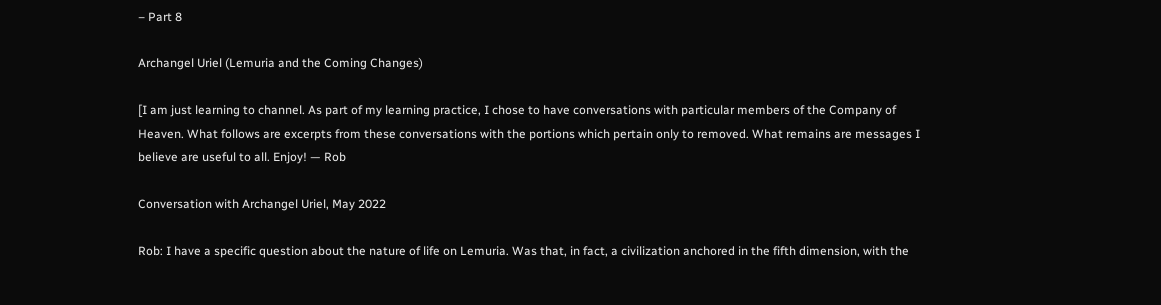– Part 8

Archangel Uriel (Lemuria and the Coming Changes)

[I am just learning to channel. As part of my learning practice, I chose to have conversations with particular members of the Company of Heaven. What follows are excerpts from these conversations with the portions which pertain only to removed. What remains are messages I believe are useful to all. Enjoy! — Rob

Conversation with Archangel Uriel, May 2022

Rob: I have a specific question about the nature of life on Lemuria. Was that, in fact, a civilization anchored in the fifth dimension, with the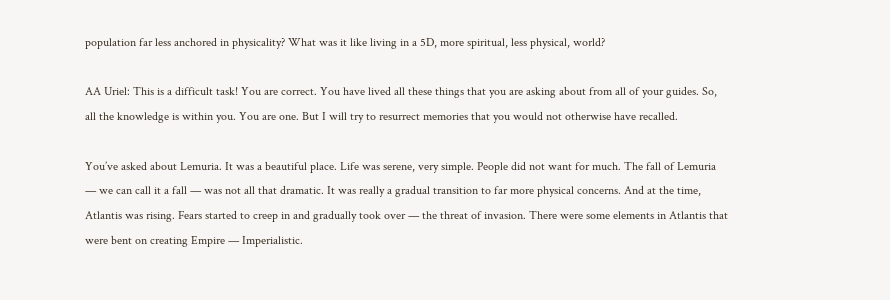population far less anchored in physicality? What was it like living in a 5D, more spiritual, less physical, world?

AA Uriel: This is a difficult task! You are correct. You have lived all these things that you are asking about from all of your guides. So, all the knowledge is within you. You are one. But I will try to resurrect memories that you would not otherwise have recalled.

You’ve asked about Lemuria. It was a beautiful place. Life was serene, very simple. People did not want for much. The fall of Lemuria — we can call it a fall — was not all that dramatic. It was really a gradual transition to far more physical concerns. And at the time, Atlantis was rising. Fears started to creep in and gradually took over — the threat of invasion. There were some elements in Atlantis that were bent on creating Empire — Imperialistic.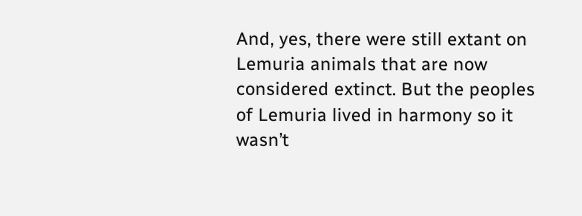And, yes, there were still extant on Lemuria animals that are now considered extinct. But the peoples of Lemuria lived in harmony so it wasn’t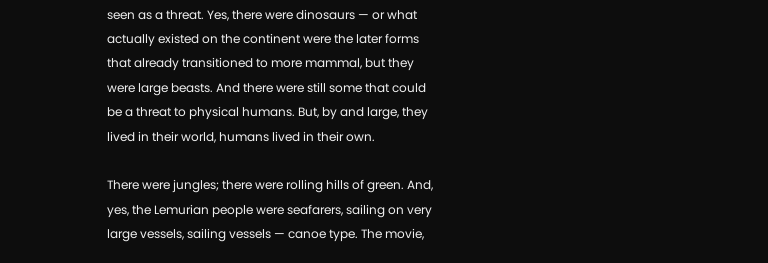seen as a threat. Yes, there were dinosaurs — or what actually existed on the continent were the later forms that already transitioned to more mammal, but they were large beasts. And there were still some that could be a threat to physical humans. But, by and large, they lived in their world, humans lived in their own.

There were jungles; there were rolling hills of green. And, yes, the Lemurian people were seafarers, sailing on very large vessels, sailing vessels — canoe type. The movie,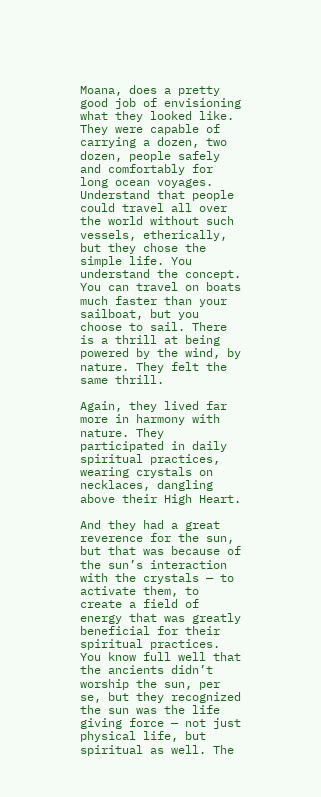Moana, does a pretty good job of envisioning what they looked like. They were capable of carrying a dozen, two dozen, people safely and comfortably for long ocean voyages. Understand that people could travel all over the world without such vessels, etherically, but they chose the simple life. You understand the concept. You can travel on boats much faster than your sailboat, but you choose to sail. There is a thrill at being powered by the wind, by nature. They felt the same thrill.

Again, they lived far more in harmony with nature. They participated in daily spiritual practices, wearing crystals on necklaces, dangling above their High Heart.

And they had a great reverence for the sun, but that was because of the sun’s interaction with the crystals — to activate them, to create a field of energy that was greatly beneficial for their spiritual practices. You know full well that the ancients didn’t worship the sun, per se, but they recognized the sun was the life giving force — not just physical life, but spiritual as well. The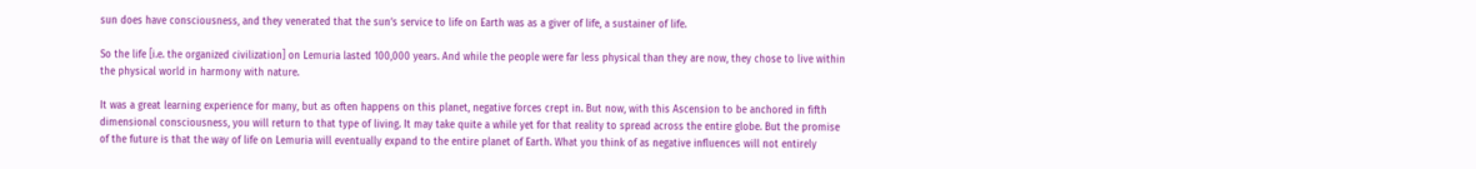sun does have consciousness, and they venerated that the sun’s service to life on Earth was as a giver of life, a sustainer of life.

So the life [i.e. the organized civilization] on Lemuria lasted 100,000 years. And while the people were far less physical than they are now, they chose to live within the physical world in harmony with nature.

It was a great learning experience for many, but as often happens on this planet, negative forces crept in. But now, with this Ascension to be anchored in fifth dimensional consciousness, you will return to that type of living. It may take quite a while yet for that reality to spread across the entire globe. But the promise of the future is that the way of life on Lemuria will eventually expand to the entire planet of Earth. What you think of as negative influences will not entirely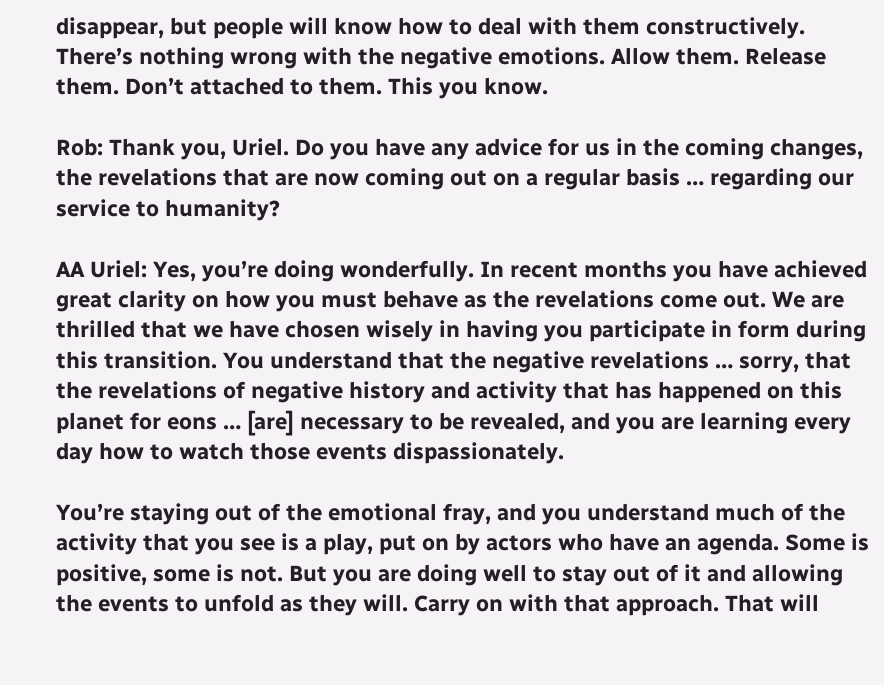disappear, but people will know how to deal with them constructively. There’s nothing wrong with the negative emotions. Allow them. Release them. Don’t attached to them. This you know.

Rob: Thank you, Uriel. Do you have any advice for us in the coming changes, the revelations that are now coming out on a regular basis … regarding our service to humanity?

AA Uriel: Yes, you’re doing wonderfully. In recent months you have achieved great clarity on how you must behave as the revelations come out. We are thrilled that we have chosen wisely in having you participate in form during this transition. You understand that the negative revelations … sorry, that the revelations of negative history and activity that has happened on this planet for eons … [are] necessary to be revealed, and you are learning every day how to watch those events dispassionately.

You’re staying out of the emotional fray, and you understand much of the activity that you see is a play, put on by actors who have an agenda. Some is positive, some is not. But you are doing well to stay out of it and allowing the events to unfold as they will. Carry on with that approach. That will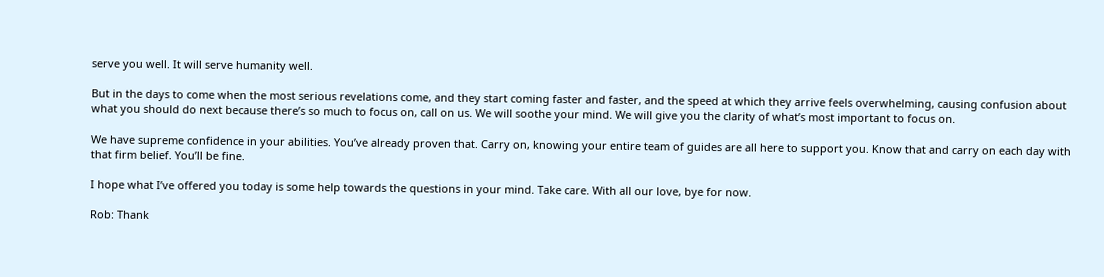serve you well. It will serve humanity well.

But in the days to come when the most serious revelations come, and they start coming faster and faster, and the speed at which they arrive feels overwhelming, causing confusion about what you should do next because there’s so much to focus on, call on us. We will soothe your mind. We will give you the clarity of what’s most important to focus on.

We have supreme confidence in your abilities. You’ve already proven that. Carry on, knowing your entire team of guides are all here to support you. Know that and carry on each day with that firm belief. You’ll be fine.

I hope what I’ve offered you today is some help towards the questions in your mind. Take care. With all our love, bye for now.

Rob: Thank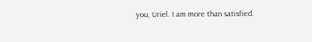you, Uriel. I am more than satisfied.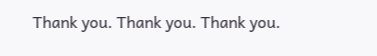Thank you. Thank you. Thank you.